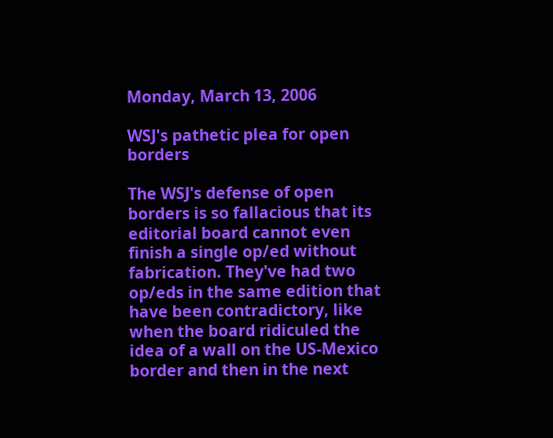Monday, March 13, 2006

WSJ's pathetic plea for open borders

The WSJ's defense of open borders is so fallacious that its editorial board cannot even finish a single op/ed without fabrication. They've had two op/eds in the same edition that have been contradictory, like when the board ridiculed the idea of a wall on the US-Mexico border and then in the next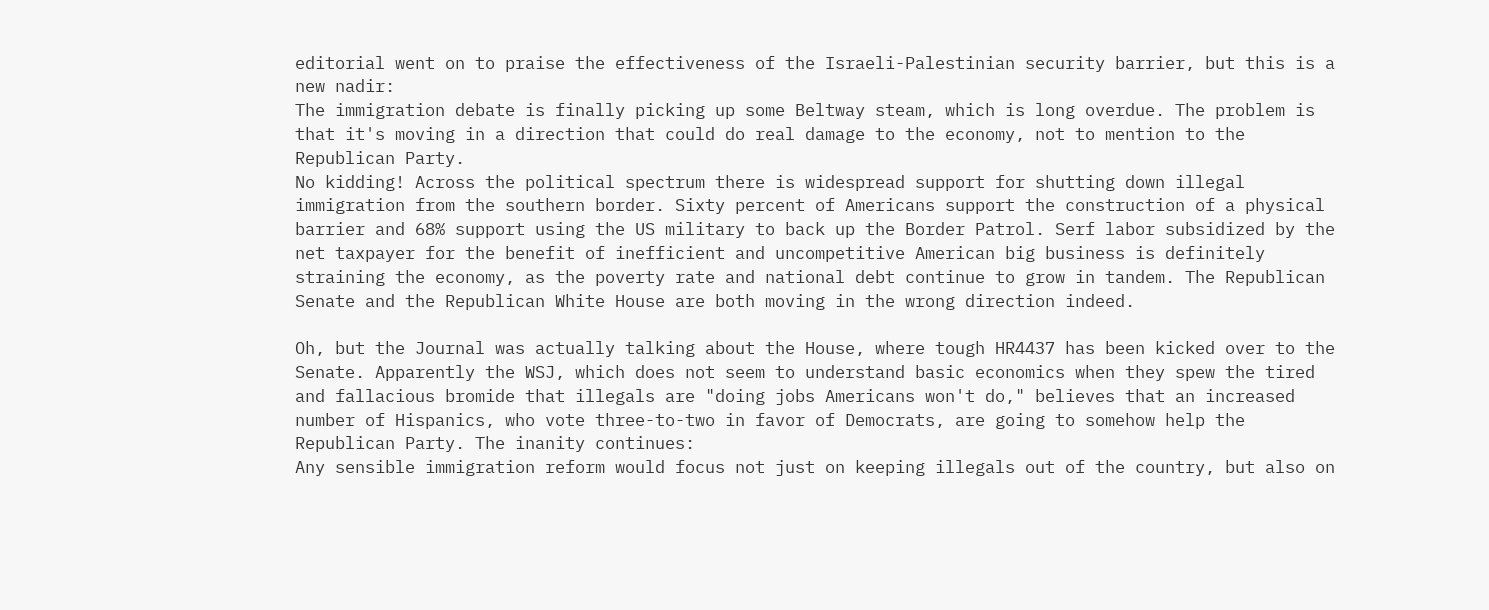editorial went on to praise the effectiveness of the Israeli-Palestinian security barrier, but this is a new nadir:
The immigration debate is finally picking up some Beltway steam, which is long overdue. The problem is that it's moving in a direction that could do real damage to the economy, not to mention to the Republican Party.
No kidding! Across the political spectrum there is widespread support for shutting down illegal immigration from the southern border. Sixty percent of Americans support the construction of a physical barrier and 68% support using the US military to back up the Border Patrol. Serf labor subsidized by the net taxpayer for the benefit of inefficient and uncompetitive American big business is definitely straining the economy, as the poverty rate and national debt continue to grow in tandem. The Republican Senate and the Republican White House are both moving in the wrong direction indeed.

Oh, but the Journal was actually talking about the House, where tough HR4437 has been kicked over to the Senate. Apparently the WSJ, which does not seem to understand basic economics when they spew the tired and fallacious bromide that illegals are "doing jobs Americans won't do," believes that an increased number of Hispanics, who vote three-to-two in favor of Democrats, are going to somehow help the Republican Party. The inanity continues:
Any sensible immigration reform would focus not just on keeping illegals out of the country, but also on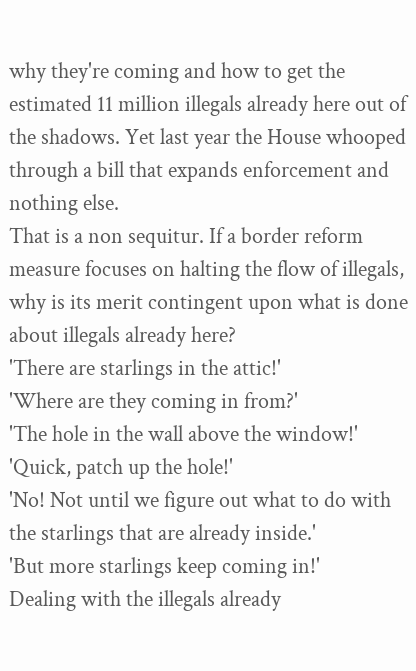why they're coming and how to get the estimated 11 million illegals already here out of the shadows. Yet last year the House whooped through a bill that expands enforcement and nothing else.
That is a non sequitur. If a border reform measure focuses on halting the flow of illegals, why is its merit contingent upon what is done about illegals already here?
'There are starlings in the attic!'
'Where are they coming in from?'
'The hole in the wall above the window!'
'Quick, patch up the hole!'
'No! Not until we figure out what to do with the starlings that are already inside.'
'But more starlings keep coming in!'
Dealing with the illegals already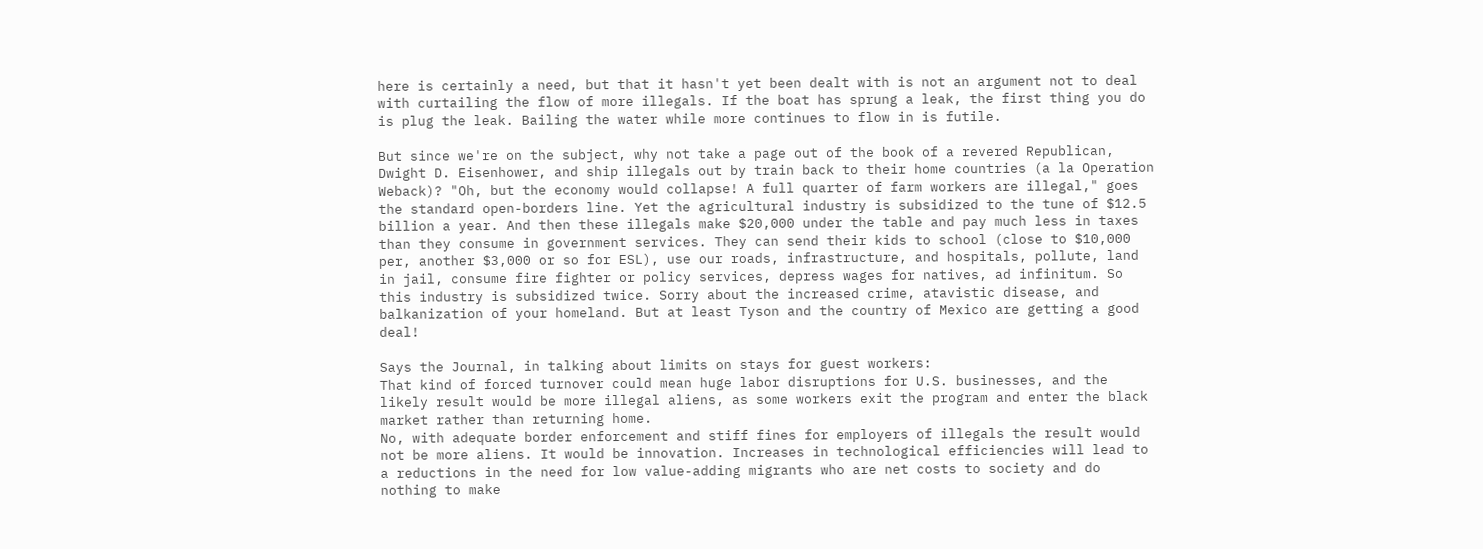here is certainly a need, but that it hasn't yet been dealt with is not an argument not to deal with curtailing the flow of more illegals. If the boat has sprung a leak, the first thing you do is plug the leak. Bailing the water while more continues to flow in is futile.

But since we're on the subject, why not take a page out of the book of a revered Republican, Dwight D. Eisenhower, and ship illegals out by train back to their home countries (a la Operation Weback)? "Oh, but the economy would collapse! A full quarter of farm workers are illegal," goes the standard open-borders line. Yet the agricultural industry is subsidized to the tune of $12.5 billion a year. And then these illegals make $20,000 under the table and pay much less in taxes than they consume in government services. They can send their kids to school (close to $10,000 per, another $3,000 or so for ESL), use our roads, infrastructure, and hospitals, pollute, land in jail, consume fire fighter or policy services, depress wages for natives, ad infinitum. So this industry is subsidized twice. Sorry about the increased crime, atavistic disease, and balkanization of your homeland. But at least Tyson and the country of Mexico are getting a good deal!

Says the Journal, in talking about limits on stays for guest workers:
That kind of forced turnover could mean huge labor disruptions for U.S. businesses, and the likely result would be more illegal aliens, as some workers exit the program and enter the black market rather than returning home.
No, with adequate border enforcement and stiff fines for employers of illegals the result would not be more aliens. It would be innovation. Increases in technological efficiencies will lead to a reductions in the need for low value-adding migrants who are net costs to society and do nothing to make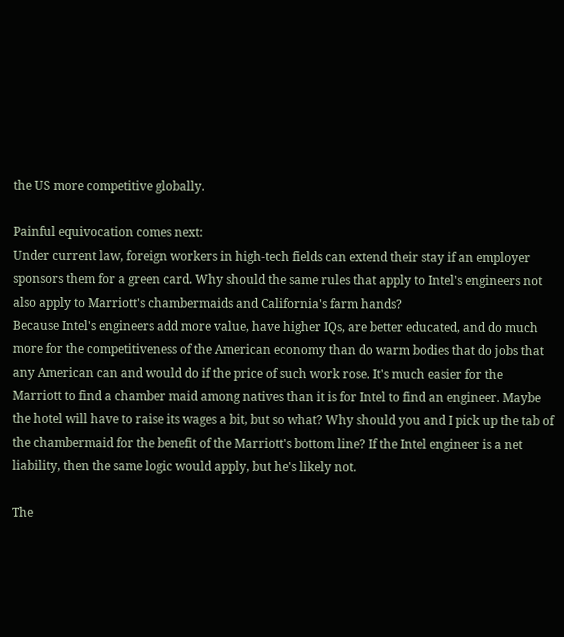the US more competitive globally.

Painful equivocation comes next:
Under current law, foreign workers in high-tech fields can extend their stay if an employer sponsors them for a green card. Why should the same rules that apply to Intel's engineers not also apply to Marriott's chambermaids and California's farm hands?
Because Intel's engineers add more value, have higher IQs, are better educated, and do much more for the competitiveness of the American economy than do warm bodies that do jobs that any American can and would do if the price of such work rose. It's much easier for the Marriott to find a chamber maid among natives than it is for Intel to find an engineer. Maybe the hotel will have to raise its wages a bit, but so what? Why should you and I pick up the tab of the chambermaid for the benefit of the Marriott's bottom line? If the Intel engineer is a net liability, then the same logic would apply, but he's likely not.

The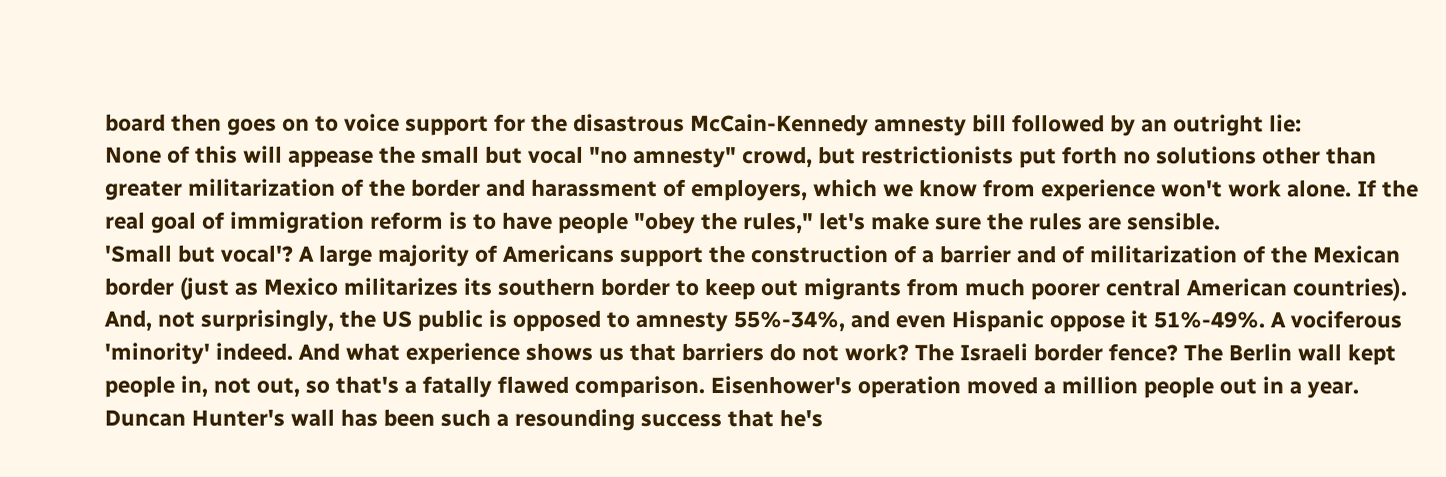board then goes on to voice support for the disastrous McCain-Kennedy amnesty bill followed by an outright lie:
None of this will appease the small but vocal "no amnesty" crowd, but restrictionists put forth no solutions other than greater militarization of the border and harassment of employers, which we know from experience won't work alone. If the real goal of immigration reform is to have people "obey the rules," let's make sure the rules are sensible.
'Small but vocal'? A large majority of Americans support the construction of a barrier and of militarization of the Mexican border (just as Mexico militarizes its southern border to keep out migrants from much poorer central American countries). And, not surprisingly, the US public is opposed to amnesty 55%-34%, and even Hispanic oppose it 51%-49%. A vociferous 'minority' indeed. And what experience shows us that barriers do not work? The Israeli border fence? The Berlin wall kept people in, not out, so that's a fatally flawed comparison. Eisenhower's operation moved a million people out in a year. Duncan Hunter's wall has been such a resounding success that he's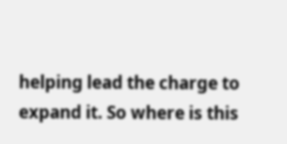helping lead the charge to expand it. So where is this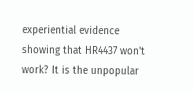experiential evidence showing that HR4437 won't work? It is the unpopular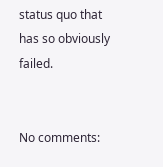status quo that has so obviously failed.


No comments: